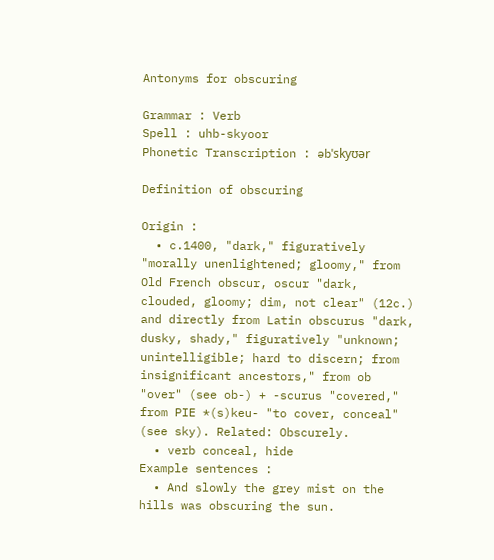Antonyms for obscuring

Grammar : Verb
Spell : uhb-skyoor
Phonetic Transcription : əbˈskyʊər

Definition of obscuring

Origin :
  • c.1400, "dark," figuratively "morally unenlightened; gloomy," from Old French obscur, oscur "dark, clouded, gloomy; dim, not clear" (12c.) and directly from Latin obscurus "dark, dusky, shady," figuratively "unknown; unintelligible; hard to discern; from insignificant ancestors," from ob "over" (see ob-) + -scurus "covered," from PIE *(s)keu- "to cover, conceal" (see sky). Related: Obscurely.
  • verb conceal, hide
Example sentences :
  • And slowly the grey mist on the hills was obscuring the sun.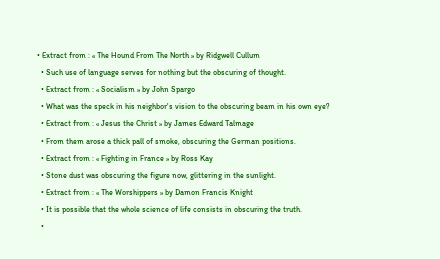• Extract from : « The Hound From The North » by Ridgwell Cullum
  • Such use of language serves for nothing but the obscuring of thought.
  • Extract from : « Socialism » by John Spargo
  • What was the speck in his neighbor's vision to the obscuring beam in his own eye?
  • Extract from : « Jesus the Christ » by James Edward Talmage
  • From them arose a thick pall of smoke, obscuring the German positions.
  • Extract from : « Fighting in France » by Ross Kay
  • Stone dust was obscuring the figure now, glittering in the sunlight.
  • Extract from : « The Worshippers » by Damon Francis Knight
  • It is possible that the whole science of life consists in obscuring the truth.
  •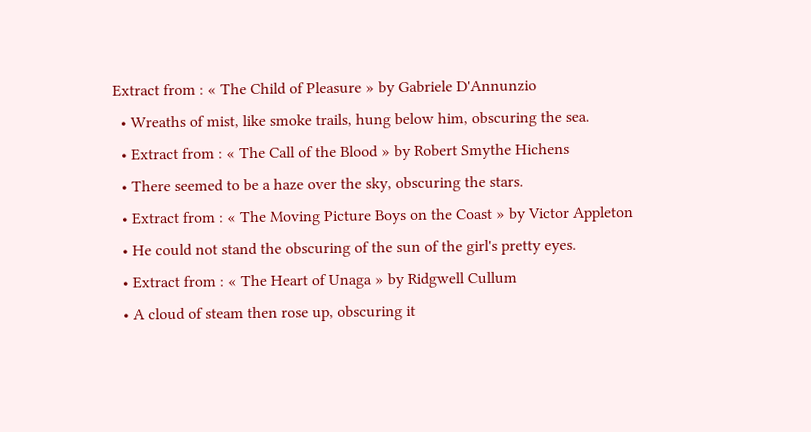Extract from : « The Child of Pleasure » by Gabriele D'Annunzio
  • Wreaths of mist, like smoke trails, hung below him, obscuring the sea.
  • Extract from : « The Call of the Blood » by Robert Smythe Hichens
  • There seemed to be a haze over the sky, obscuring the stars.
  • Extract from : « The Moving Picture Boys on the Coast » by Victor Appleton
  • He could not stand the obscuring of the sun of the girl's pretty eyes.
  • Extract from : « The Heart of Unaga » by Ridgwell Cullum
  • A cloud of steam then rose up, obscuring it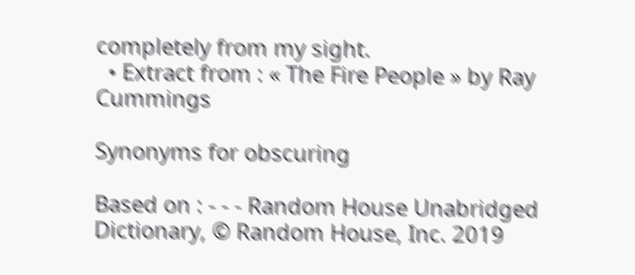completely from my sight.
  • Extract from : « The Fire People » by Ray Cummings

Synonyms for obscuring

Based on : - - - Random House Unabridged Dictionary, © Random House, Inc. 2019